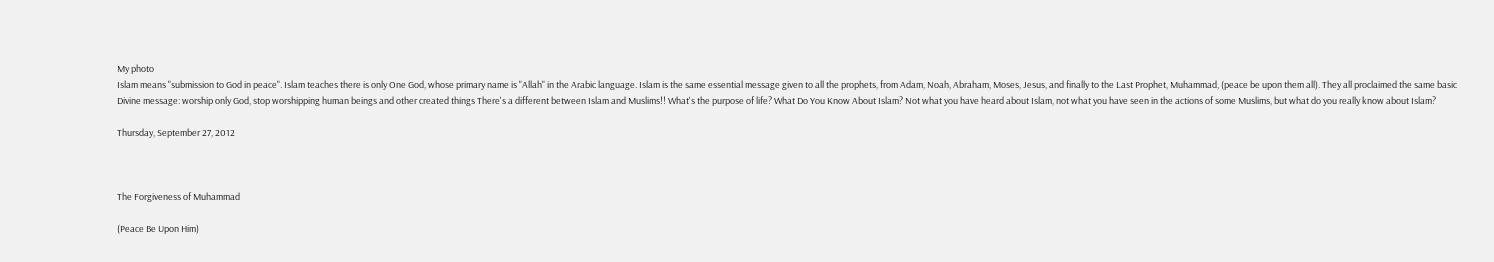My photo
Islam means "submission to God in peace". Islam teaches there is only One God, whose primary name is "Allah" in the Arabic language. Islam is the same essential message given to all the prophets, from Adam, Noah, Abraham, Moses, Jesus, and finally to the Last Prophet, Muhammad, (peace be upon them all). They all proclaimed the same basic Divine message: worship only God, stop worshipping human beings and other created things There's a different between Islam and Muslims!! What's the purpose of life? What Do You Know About Islam? Not what you have heard about Islam, not what you have seen in the actions of some Muslims, but what do you really know about Islam?

Thursday, September 27, 2012



The Forgiveness of Muhammad

(Peace Be Upon Him)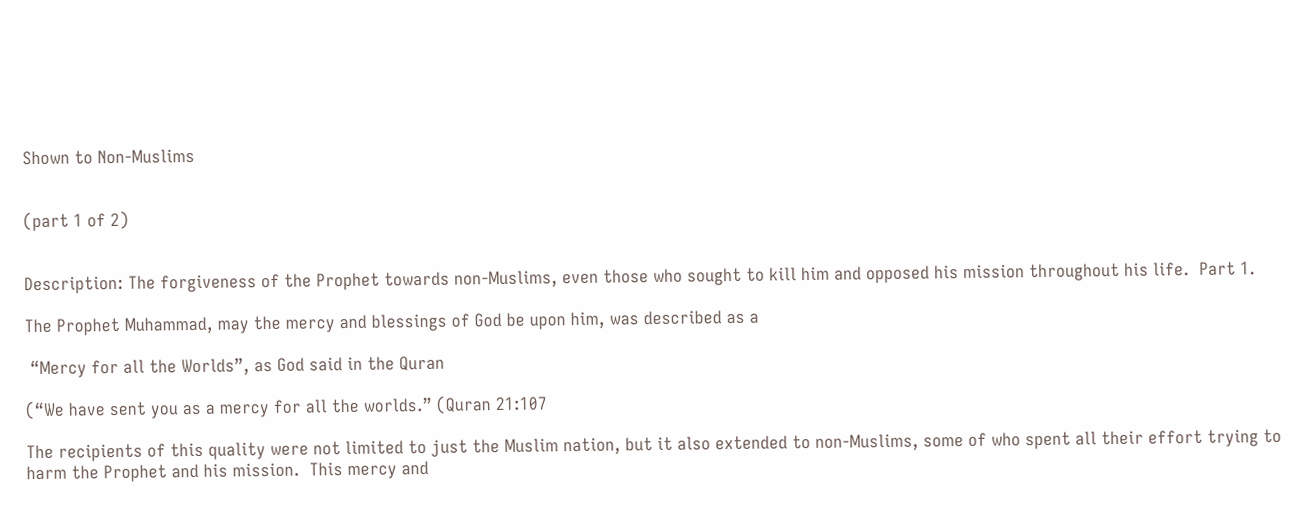Shown to Non-Muslims


(part 1 of 2)


Description: The forgiveness of the Prophet towards non-Muslims, even those who sought to kill him and opposed his mission throughout his life.  Part 1.

The Prophet Muhammad, may the mercy and blessings of God be upon him, was described as a

 “Mercy for all the Worlds”, as God said in the Quran

(“We have sent you as a mercy for all the worlds.” (Quran 21:107

The recipients of this quality were not limited to just the Muslim nation, but it also extended to non-Muslims, some of who spent all their effort trying to harm the Prophet and his mission.  This mercy and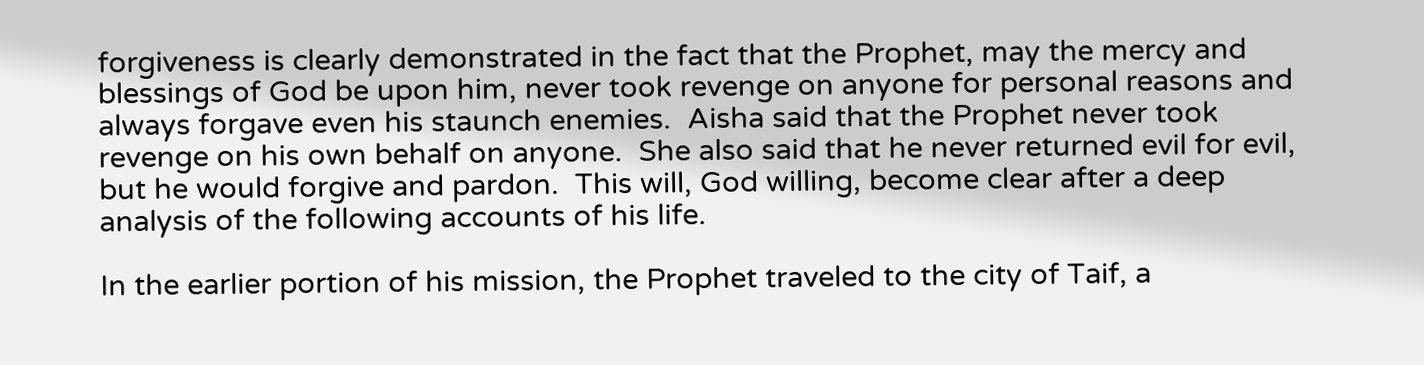forgiveness is clearly demonstrated in the fact that the Prophet, may the mercy and blessings of God be upon him, never took revenge on anyone for personal reasons and always forgave even his staunch enemies.  Aisha said that the Prophet never took revenge on his own behalf on anyone.  She also said that he never returned evil for evil, but he would forgive and pardon.  This will, God willing, become clear after a deep analysis of the following accounts of his life.

In the earlier portion of his mission, the Prophet traveled to the city of Taif, a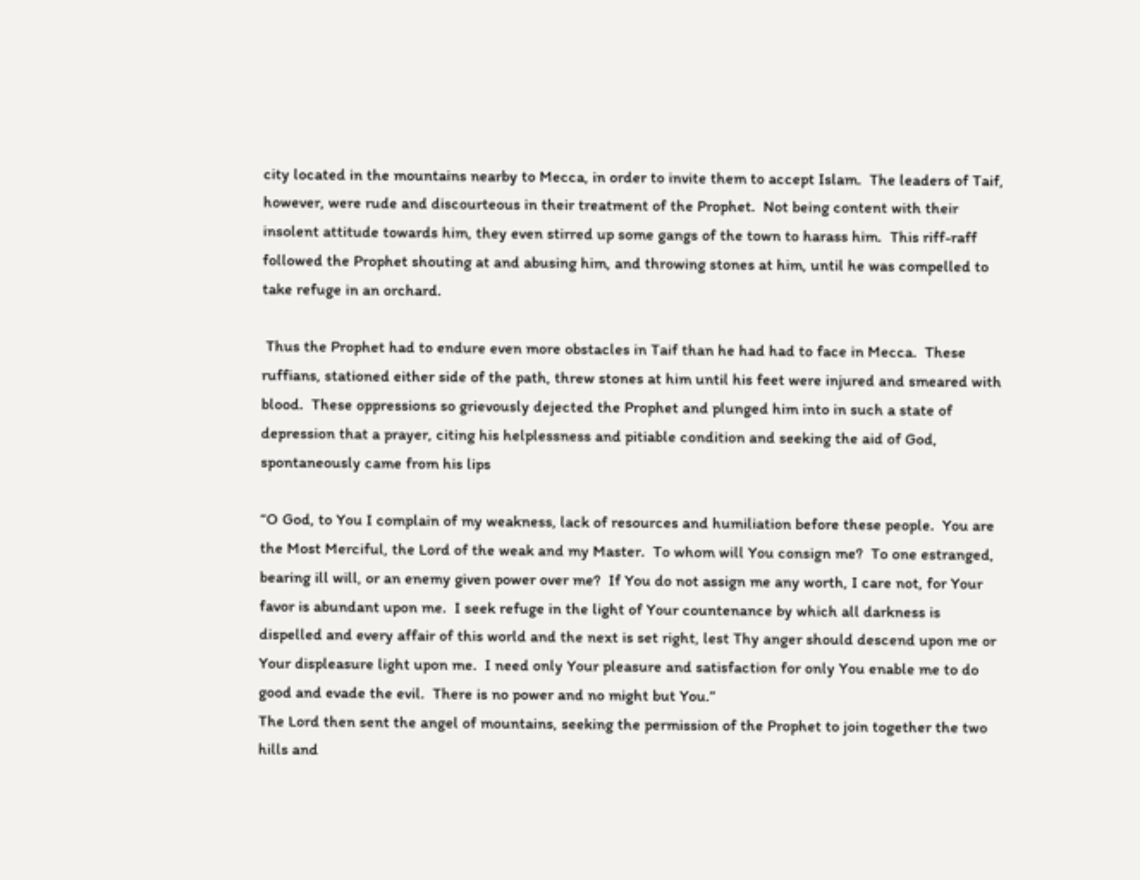city located in the mountains nearby to Mecca, in order to invite them to accept Islam.  The leaders of Taif, however, were rude and discourteous in their treatment of the Prophet.  Not being content with their insolent attitude towards him, they even stirred up some gangs of the town to harass him.  This riff-raff followed the Prophet shouting at and abusing him, and throwing stones at him, until he was compelled to take refuge in an orchard.

 Thus the Prophet had to endure even more obstacles in Taif than he had had to face in Mecca.  These ruffians, stationed either side of the path, threw stones at him until his feet were injured and smeared with blood.  These oppressions so grievously dejected the Prophet and plunged him into in such a state of depression that a prayer, citing his helplessness and pitiable condition and seeking the aid of God, spontaneously came from his lips

“O God, to You I complain of my weakness, lack of resources and humiliation before these people.  You are the Most Merciful, the Lord of the weak and my Master.  To whom will You consign me?  To one estranged, bearing ill will, or an enemy given power over me?  If You do not assign me any worth, I care not, for Your favor is abundant upon me.  I seek refuge in the light of Your countenance by which all darkness is dispelled and every affair of this world and the next is set right, lest Thy anger should descend upon me or Your displeasure light upon me.  I need only Your pleasure and satisfaction for only You enable me to do good and evade the evil.  There is no power and no might but You.”
The Lord then sent the angel of mountains, seeking the permission of the Prophet to join together the two hills and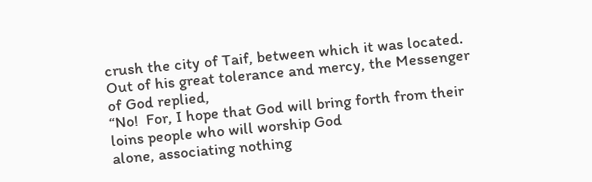crush the city of Taif, between which it was located.  Out of his great tolerance and mercy, the Messenger of God replied,
“No!  For, I hope that God will bring forth from their loins people who will worship God
alone, associating nothing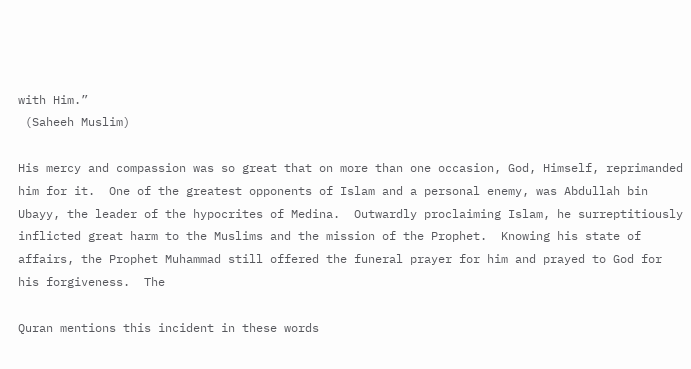with Him.”
 (Saheeh Muslim)

His mercy and compassion was so great that on more than one occasion, God, Himself, reprimanded him for it.  One of the greatest opponents of Islam and a personal enemy, was Abdullah bin Ubayy, the leader of the hypocrites of Medina.  Outwardly proclaiming Islam, he surreptitiously inflicted great harm to the Muslims and the mission of the Prophet.  Knowing his state of affairs, the Prophet Muhammad still offered the funeral prayer for him and prayed to God for his forgiveness.  The

Quran mentions this incident in these words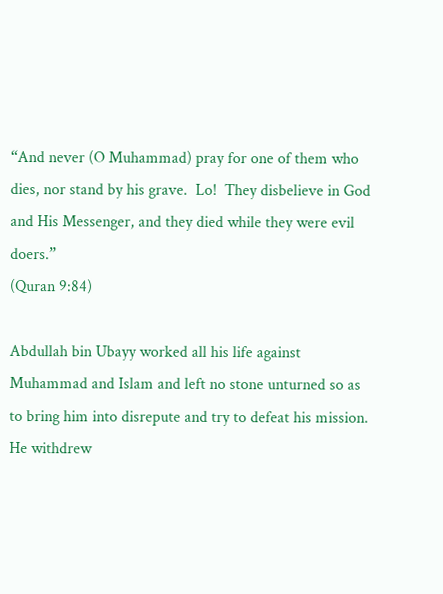“And never (O Muhammad) pray for one of them who dies, nor stand by his grave.  Lo!  They disbelieve in God and His Messenger, and they died while they were evil doers.”
(Quran 9:84)

Abdullah bin Ubayy worked all his life against Muhammad and Islam and left no stone unturned so as to bring him into disrepute and try to defeat his mission.  He withdrew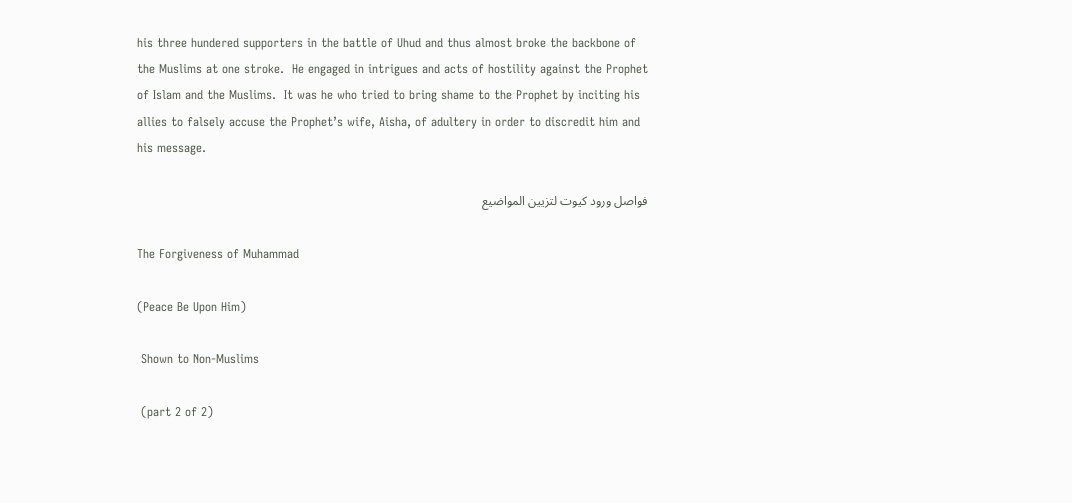his three hundered supporters in the battle of Uhud and thus almost broke the backbone of the Muslims at one stroke.  He engaged in intrigues and acts of hostility against the Prophet of Islam and the Muslims.  It was he who tried to bring shame to the Prophet by inciting his allies to falsely accuse the Prophet’s wife, Aisha, of adultery in order to discredit him and his message.

فواصل ورود كيوت لتزيين المواضيع

The Forgiveness of Muhammad

(Peace Be Upon Him)

 Shown to Non-Muslims

 (part 2 of 2)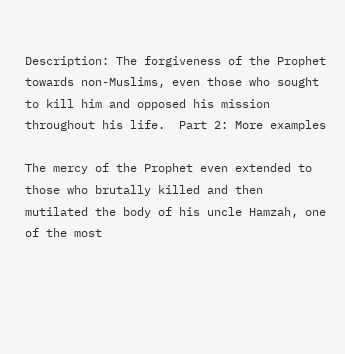Description: The forgiveness of the Prophet towards non-Muslims, even those who sought to kill him and opposed his mission throughout his life.  Part 2: More examples

The mercy of the Prophet even extended to those who brutally killed and then mutilated the body of his uncle Hamzah, one of the most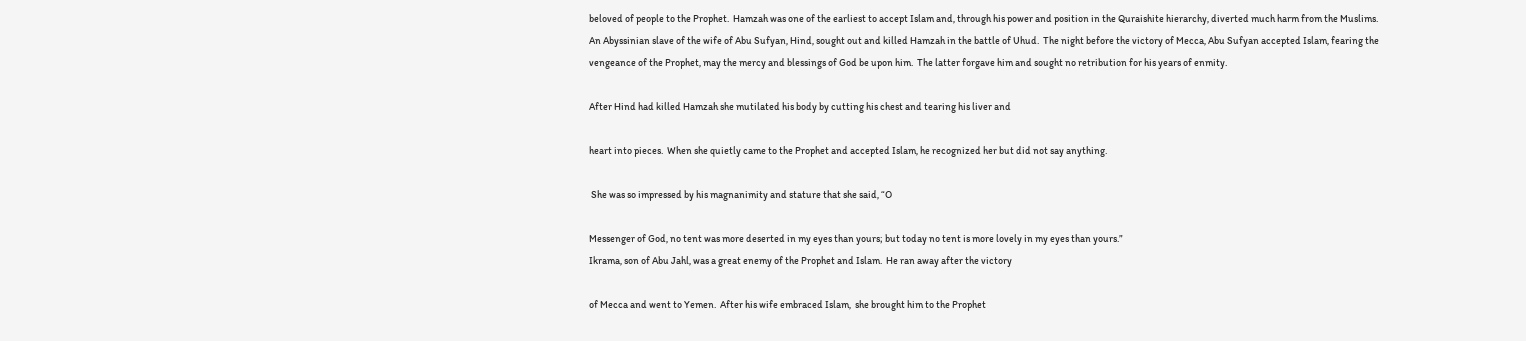beloved of people to the Prophet.  Hamzah was one of the earliest to accept Islam and, through his power and position in the Quraishite hierarchy, diverted much harm from the Muslims.  An Abyssinian slave of the wife of Abu Sufyan, Hind, sought out and killed Hamzah in the battle of Uhud.  The night before the victory of Mecca, Abu Sufyan accepted Islam, fearing the vengeance of the Prophet, may the mercy and blessings of God be upon him.  The latter forgave him and sought no retribution for his years of enmity.

After Hind had killed Hamzah she mutilated his body by cutting his chest and tearing his liver and

heart into pieces.  When she quietly came to the Prophet and accepted Islam, he recognized her but did not say anything.

 She was so impressed by his magnanimity and stature that she said, “O

Messenger of God, no tent was more deserted in my eyes than yours; but today no tent is more lovely in my eyes than yours.”
Ikrama, son of Abu Jahl, was a great enemy of the Prophet and Islam.  He ran away after the victory

of Mecca and went to Yemen.  After his wife embraced Islam,  she brought him to the Prophet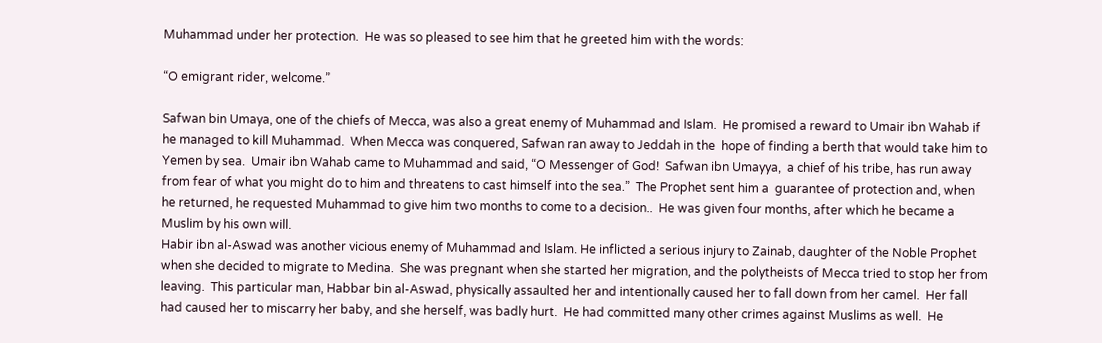Muhammad under her protection.  He was so pleased to see him that he greeted him with the words:

“O emigrant rider, welcome.”

Safwan bin Umaya, one of the chiefs of Mecca, was also a great enemy of Muhammad and Islam.  He promised a reward to Umair ibn Wahab if he managed to kill Muhammad.  When Mecca was conquered, Safwan ran away to Jeddah in the  hope of finding a berth that would take him to Yemen by sea.  Umair ibn Wahab came to Muhammad and said, “O Messenger of God!  Safwan ibn Umayya,  a chief of his tribe, has run away from fear of what you might do to him and threatens to cast himself into the sea.”  The Prophet sent him a  guarantee of protection and, when he returned, he requested Muhammad to give him two months to come to a decision..  He was given four months, after which he became a Muslim by his own will.
Habir ibn al-Aswad was another vicious enemy of Muhammad and Islam. He inflicted a serious injury to Zainab, daughter of the Noble Prophet when she decided to migrate to Medina.  She was pregnant when she started her migration, and the polytheists of Mecca tried to stop her from leaving.  This particular man, Habbar bin al-Aswad, physically assaulted her and intentionally caused her to fall down from her camel.  Her fall had caused her to miscarry her baby, and she herself, was badly hurt.  He had committed many other crimes against Muslims as well.  He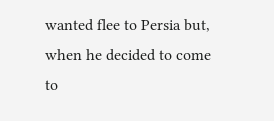wanted flee to Persia but, when he decided to come to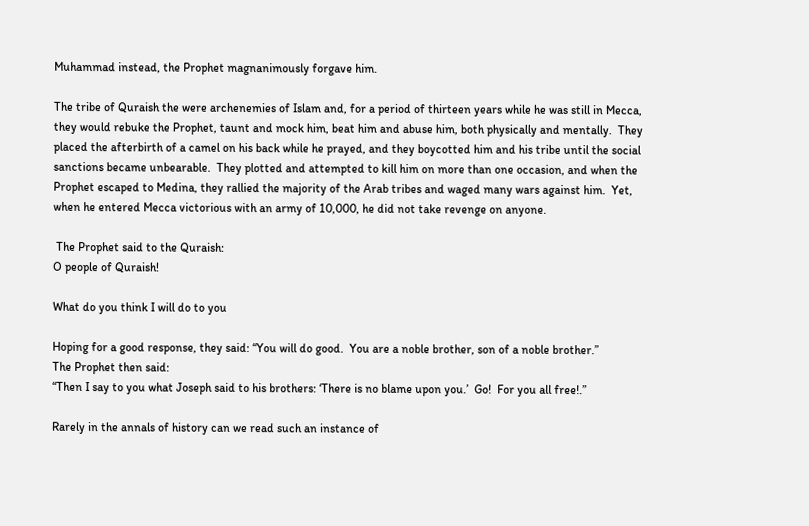Muhammad instead, the Prophet magnanimously forgave him.

The tribe of Quraish the were archenemies of Islam and, for a period of thirteen years while he was still in Mecca, they would rebuke the Prophet, taunt and mock him, beat him and abuse him, both physically and mentally.  They placed the afterbirth of a camel on his back while he prayed, and they boycotted him and his tribe until the social sanctions became unbearable.  They plotted and attempted to kill him on more than one occasion, and when the Prophet escaped to Medina, they rallied the majority of the Arab tribes and waged many wars against him.  Yet, when he entered Mecca victorious with an army of 10,000, he did not take revenge on anyone.

 The Prophet said to the Quraish:
O people of Quraish!

What do you think I will do to you

Hoping for a good response, they said: “You will do good.  You are a noble brother, son of a noble brother.”
The Prophet then said:
“Then I say to you what Joseph said to his brothers: ‘There is no blame upon you.’  Go!  For you all free!.”

Rarely in the annals of history can we read such an instance of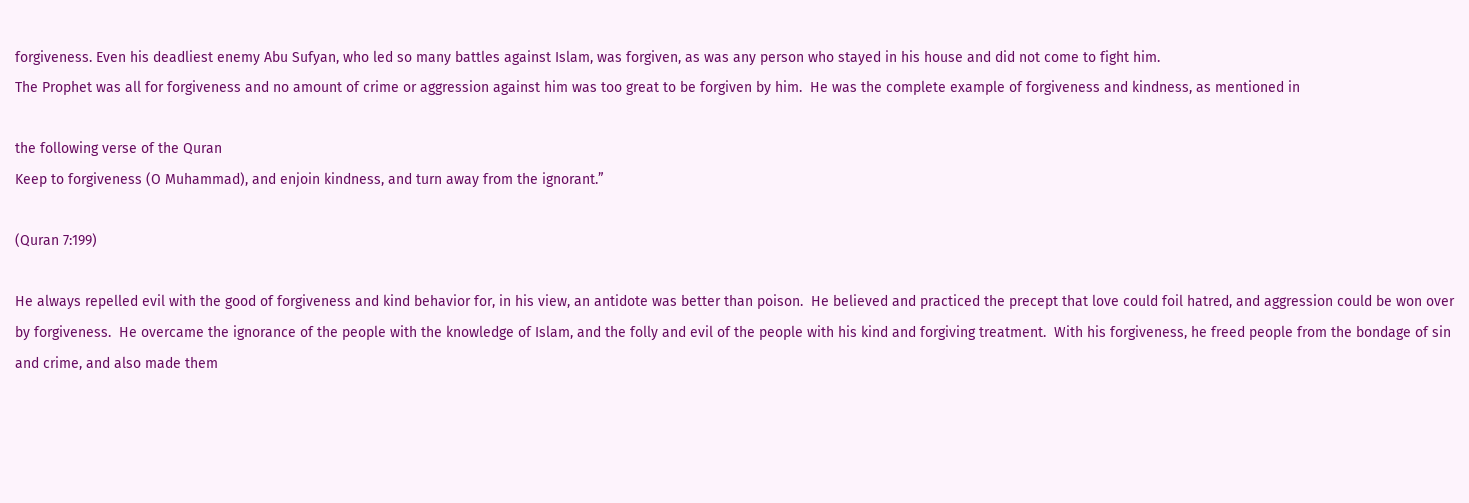forgiveness. Even his deadliest enemy Abu Sufyan, who led so many battles against Islam, was forgiven, as was any person who stayed in his house and did not come to fight him.
The Prophet was all for forgiveness and no amount of crime or aggression against him was too great to be forgiven by him.  He was the complete example of forgiveness and kindness, as mentioned in

the following verse of the Quran
Keep to forgiveness (O Muhammad), and enjoin kindness, and turn away from the ignorant.”

(Quran 7:199)

He always repelled evil with the good of forgiveness and kind behavior for, in his view, an antidote was better than poison.  He believed and practiced the precept that love could foil hatred, and aggression could be won over by forgiveness.  He overcame the ignorance of the people with the knowledge of Islam, and the folly and evil of the people with his kind and forgiving treatment.  With his forgiveness, he freed people from the bondage of sin and crime, and also made them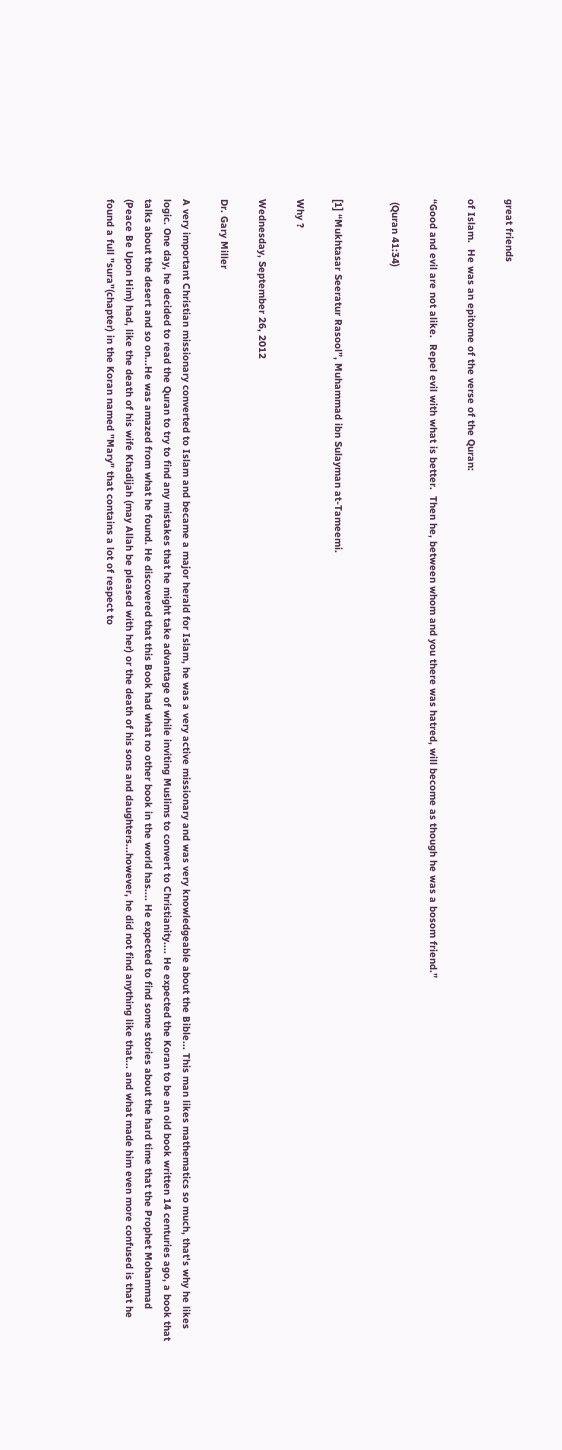great friends

of Islam.  He was an epitome of the verse of the Quran:

“Good and evil are not alike.  Repel evil with what is better.  Then he, between whom and you there was hatred, will become as though he was a bosom friend.”

 (Quran 41:34)


[1] “Mukhtasar Seeratur Rasool”, Muhammad ibn Sulayman at-Tameemi.

Why ?

Wednesday, September 26, 2012

Dr. Gary Miller

A very important Christian missionary converted to Islam and became a major herald for Islam, he was a very active missionary and was very knowledgeable about the Bible... This man likes mathematics so much, that's why he likes logic. One day, he decided to read the Quran to try to find any mistakes that he might take advantage of while inviting Muslims to convert to Christianity.... He expected the Koran to be an old book written 14 centuries ago, a book that talks about the desert and so on...He was amazed from what he found. He discovered that this Book had what no other book in the world has.... He expected to find some stories about the hard time that the Prophet Mohammad (Peace Be Upon Him) had, like the death of his wife Khadijah (may Allah be pleased with her) or the death of his sons and daughters...however, he did not find anything like that... and what made him even more confused is that he found a full "sura"(chapter) in the Koran named "Mary" that contains a lot of respect to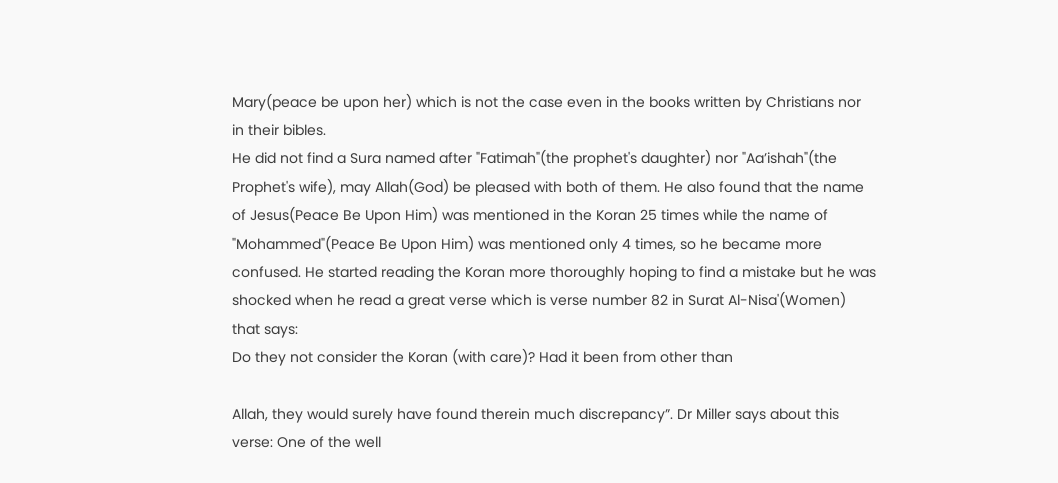Mary(peace be upon her) which is not the case even in the books written by Christians nor in their bibles.
He did not find a Sura named after "Fatimah"(the prophet's daughter) nor "Aa’ishah"(the Prophet's wife), may Allah(God) be pleased with both of them. He also found that the name of Jesus(Peace Be Upon Him) was mentioned in the Koran 25 times while the name of "Mohammed"(Peace Be Upon Him) was mentioned only 4 times, so he became more confused. He started reading the Koran more thoroughly hoping to find a mistake but he was shocked when he read a great verse which is verse number 82 in Surat Al-Nisa'(Women) that says:
Do they not consider the Koran (with care)? Had it been from other than

Allah, they would surely have found therein much discrepancy”. Dr Miller says about this verse: One of the well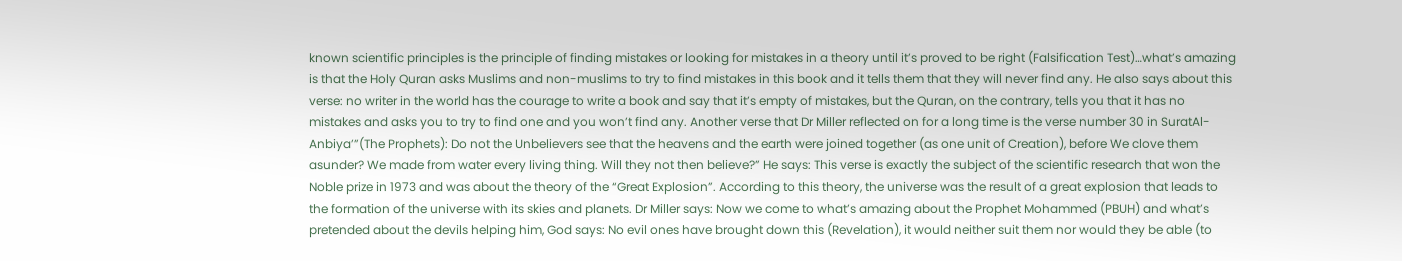known scientific principles is the principle of finding mistakes or looking for mistakes in a theory until it’s proved to be right (Falsification Test)…what’s amazing is that the Holy Quran asks Muslims and non-muslims to try to find mistakes in this book and it tells them that they will never find any. He also says about this verse: no writer in the world has the courage to write a book and say that it’s empty of mistakes, but the Quran, on the contrary, tells you that it has no mistakes and asks you to try to find one and you won’t find any. Another verse that Dr Miller reflected on for a long time is the verse number 30 in SuratAl-Anbiya’”(The Prophets): Do not the Unbelievers see that the heavens and the earth were joined together (as one unit of Creation), before We clove them asunder? We made from water every living thing. Will they not then believe?” He says: This verse is exactly the subject of the scientific research that won the Noble prize in 1973 and was about the theory of the “Great Explosion”. According to this theory, the universe was the result of a great explosion that leads to the formation of the universe with its skies and planets. Dr Miller says: Now we come to what’s amazing about the Prophet Mohammed (PBUH) and what’s pretended about the devils helping him, God says: No evil ones have brought down this (Revelation), it would neither suit them nor would they be able (to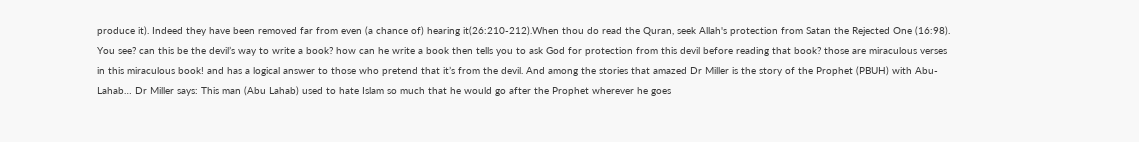produce it). Indeed they have been removed far from even (a chance of) hearing it(26:210-212).When thou do read the Quran, seek Allah's protection from Satan the Rejected One (16:98). You see? can this be the devil’s way to write a book? how can he write a book then tells you to ask God for protection from this devil before reading that book? those are miraculous verses in this miraculous book! and has a logical answer to those who pretend that it’s from the devil. And among the stories that amazed Dr Miller is the story of the Prophet (PBUH) with Abu-Lahab… Dr Miller says: This man (Abu Lahab) used to hate Islam so much that he would go after the Prophet wherever he goes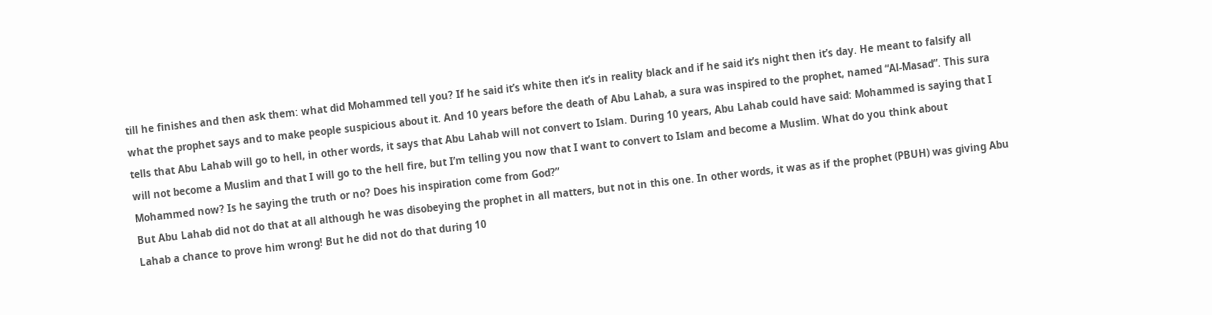till he finishes and then ask them: what did Mohammed tell you? If he said it’s white then it’s in reality black and if he said it’s night then it’s day. He meant to falsify all what the prophet says and to make people suspicious about it. And 10 years before the death of Abu Lahab, a sura was inspired to the prophet, named “Al-Masad”. This sura tells that Abu Lahab will go to hell, in other words, it says that Abu Lahab will not convert to Islam. During 10 years, Abu Lahab could have said: Mohammed is saying that I will not become a Muslim and that I will go to the hell fire, but I’m telling you now that I want to convert to Islam and become a Muslim. What do you think about Mohammed now? Is he saying the truth or no? Does his inspiration come from God?”
But Abu Lahab did not do that at all although he was disobeying the prophet in all matters, but not in this one. In other words, it was as if the prophet (PBUH) was giving Abu Lahab a chance to prove him wrong! But he did not do that during 10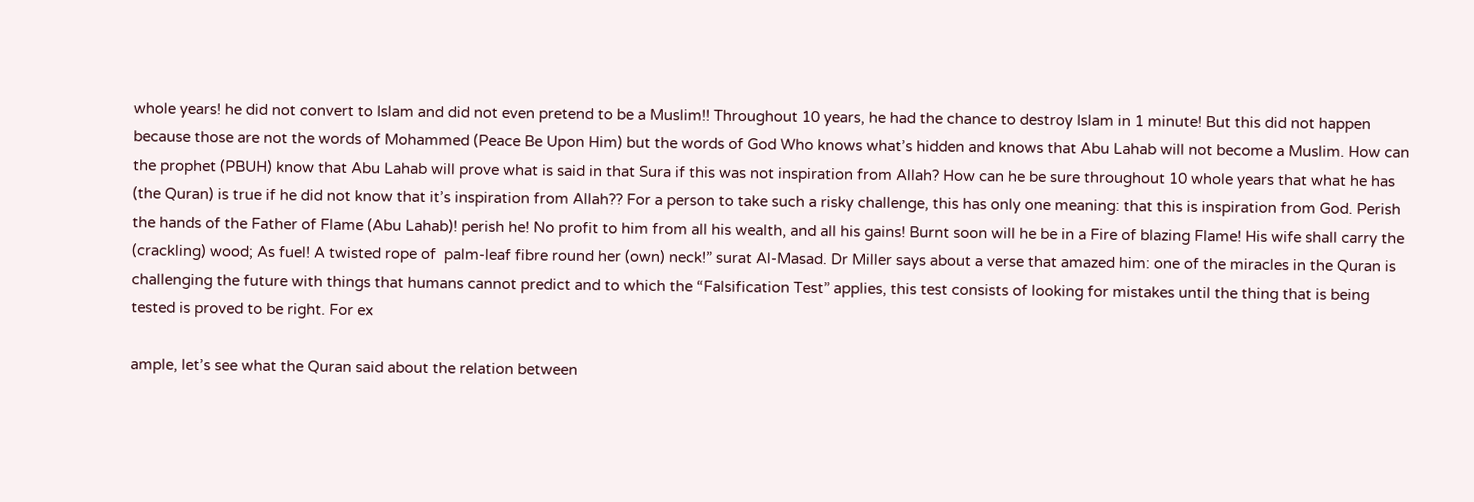whole years! he did not convert to Islam and did not even pretend to be a Muslim!! Throughout 10 years, he had the chance to destroy Islam in 1 minute! But this did not happen because those are not the words of Mohammed (Peace Be Upon Him) but the words of God Who knows what’s hidden and knows that Abu Lahab will not become a Muslim. How can the prophet (PBUH) know that Abu Lahab will prove what is said in that Sura if this was not inspiration from Allah? How can he be sure throughout 10 whole years that what he has (the Quran) is true if he did not know that it’s inspiration from Allah?? For a person to take such a risky challenge, this has only one meaning: that this is inspiration from God. Perish the hands of the Father of Flame (Abu Lahab)! perish he! No profit to him from all his wealth, and all his gains! Burnt soon will he be in a Fire of blazing Flame! His wife shall carry the (crackling) wood; As fuel! A twisted rope of  palm-leaf fibre round her (own) neck!” surat Al-Masad. Dr Miller says about a verse that amazed him: one of the miracles in the Quran is challenging the future with things that humans cannot predict and to which the “Falsification Test” applies, this test consists of looking for mistakes until the thing that is being tested is proved to be right. For ex

ample, let’s see what the Quran said about the relation between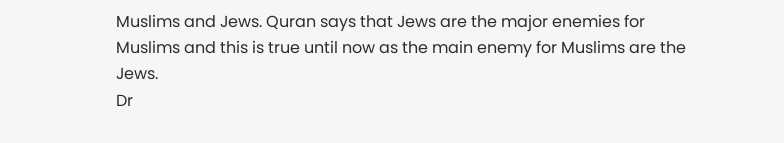Muslims and Jews. Quran says that Jews are the major enemies for Muslims and this is true until now as the main enemy for Muslims are the Jews.
Dr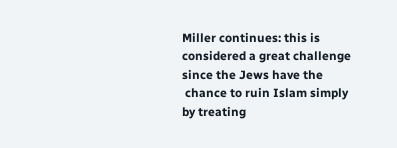Miller continues: this is considered a great challenge since the Jews have the
 chance to ruin Islam simply by treating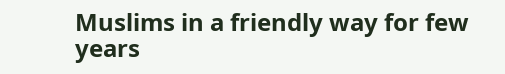Muslims in a friendly way for few years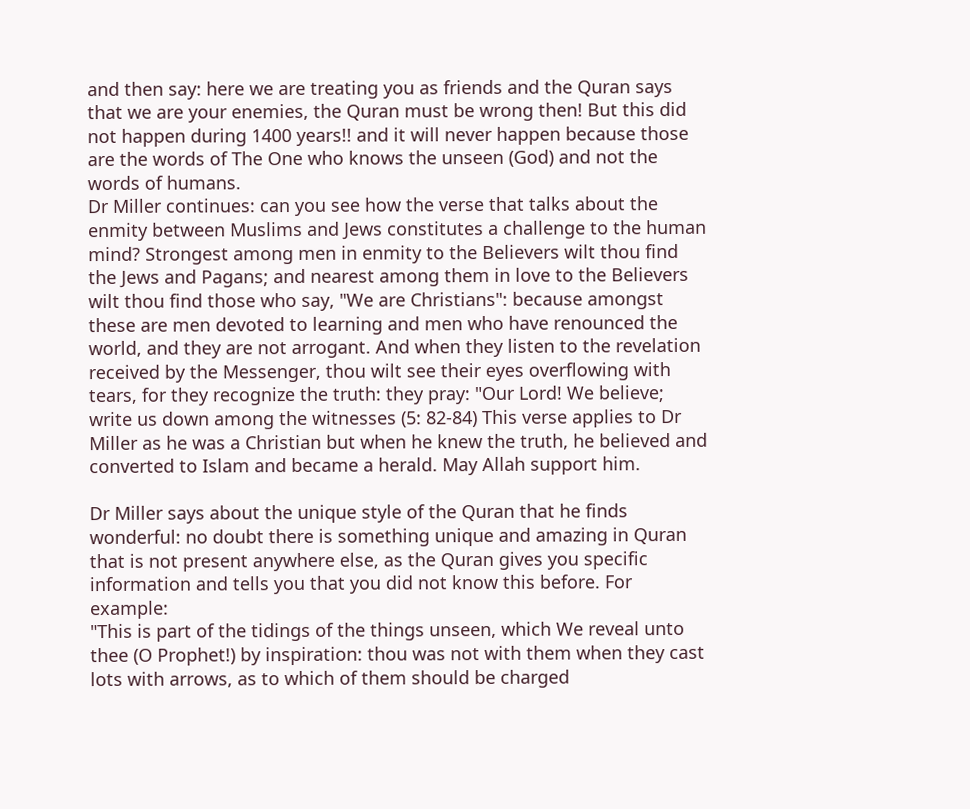and then say: here we are treating you as friends and the Quran says that we are your enemies, the Quran must be wrong then! But this did not happen during 1400 years!! and it will never happen because those are the words of The One who knows the unseen (God) and not the words of humans.
Dr Miller continues: can you see how the verse that talks about the enmity between Muslims and Jews constitutes a challenge to the human mind? Strongest among men in enmity to the Believers wilt thou find the Jews and Pagans; and nearest among them in love to the Believers wilt thou find those who say, "We are Christians": because amongst these are men devoted to learning and men who have renounced the world, and they are not arrogant. And when they listen to the revelation received by the Messenger, thou wilt see their eyes overflowing with tears, for they recognize the truth: they pray: "Our Lord! We believe; write us down among the witnesses (5: 82-84) This verse applies to Dr Miller as he was a Christian but when he knew the truth, he believed and converted to Islam and became a herald. May Allah support him.

Dr Miller says about the unique style of the Quran that he finds wonderful: no doubt there is something unique and amazing in Quran that is not present anywhere else, as the Quran gives you specific information and tells you that you did not know this before. For example:
"This is part of the tidings of the things unseen, which We reveal unto thee (O Prophet!) by inspiration: thou was not with them when they cast lots with arrows, as to which of them should be charged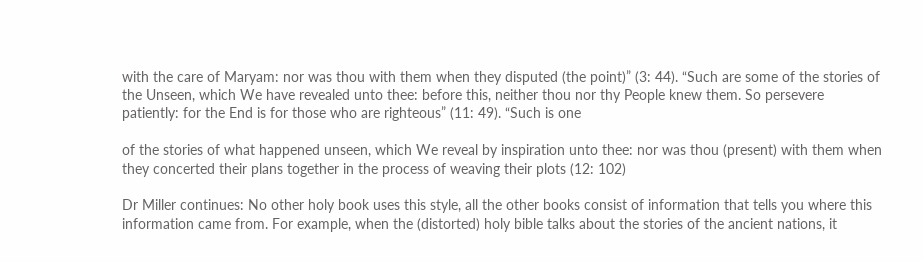with the care of Maryam: nor was thou with them when they disputed (the point)” (3: 44). “Such are some of the stories of the Unseen, which We have revealed unto thee: before this, neither thou nor thy People knew them. So persevere patiently: for the End is for those who are righteous” (11: 49). “Such is one

of the stories of what happened unseen, which We reveal by inspiration unto thee: nor was thou (present) with them when they concerted their plans together in the process of weaving their plots (12: 102)

Dr Miller continues: No other holy book uses this style, all the other books consist of information that tells you where this information came from. For example, when the (distorted) holy bible talks about the stories of the ancient nations, it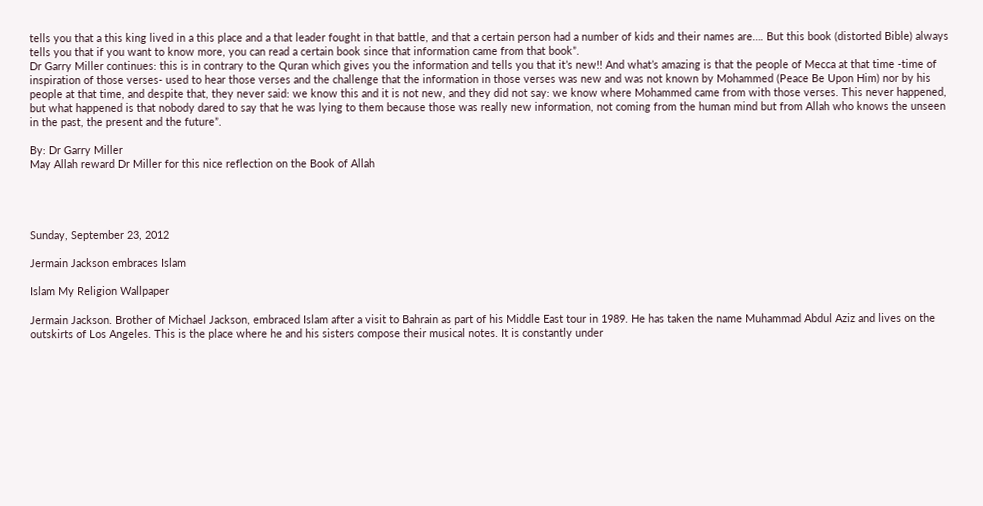tells you that a this king lived in a this place and a that leader fought in that battle, and that a certain person had a number of kids and their names are…. But this book (distorted Bible) always tells you that if you want to know more, you can read a certain book since that information came from that book”.
Dr Garry Miller continues: this is in contrary to the Quran which gives you the information and tells you that it’s new!! And what’s amazing is that the people of Mecca at that time -time of inspiration of those verses- used to hear those verses and the challenge that the information in those verses was new and was not known by Mohammed (Peace Be Upon Him) nor by his people at that time, and despite that, they never said: we know this and it is not new, and they did not say: we know where Mohammed came from with those verses. This never happened, but what happened is that nobody dared to say that he was lying to them because those was really new information, not coming from the human mind but from Allah who knows the unseen in the past, the present and the future”.

By: Dr Garry Miller
May Allah reward Dr Miller for this nice reflection on the Book of Allah




Sunday, September 23, 2012

Jermain Jackson embraces Islam

Islam My Religion Wallpaper

Jermain Jackson. Brother of Michael Jackson, embraced Islam after a visit to Bahrain as part of his Middle East tour in 1989. He has taken the name Muhammad Abdul Aziz and lives on the outskirts of Los Angeles. This is the place where he and his sisters compose their musical notes. It is constantly under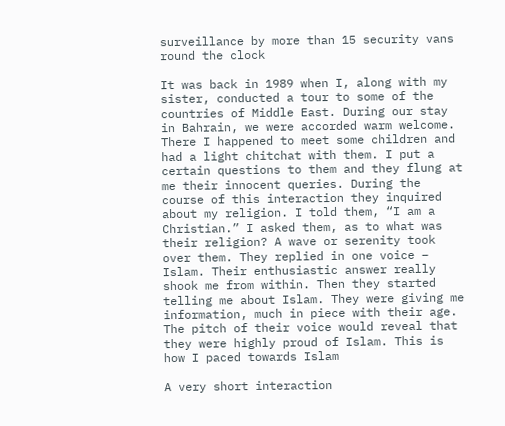surveillance by more than 15 security vans round the clock

It was back in 1989 when I, along with my sister, conducted a tour to some of the countries of Middle East. During our stay in Bahrain, we were accorded warm welcome. There I happened to meet some children and had a light chitchat with them. I put a certain questions to them and they flung at me their innocent queries. During the course of this interaction they inquired about my religion. I told them, “I am a Christian.” I asked them, as to what was their religion? A wave or serenity took over them. They replied in one voice – Islam. Their enthusiastic answer really shook me from within. Then they started telling me about Islam. They were giving me information, much in piece with their age. The pitch of their voice would reveal that they were highly proud of Islam. This is how I paced towards Islam

A very short interaction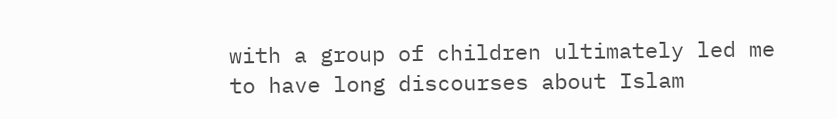with a group of children ultimately led me to have long discourses about Islam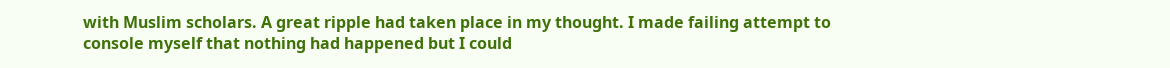with Muslim scholars. A great ripple had taken place in my thought. I made failing attempt to console myself that nothing had happened but I could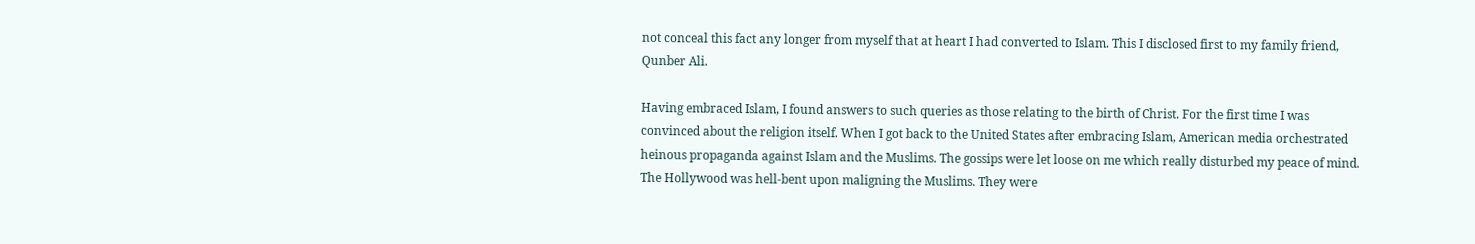not conceal this fact any longer from myself that at heart I had converted to Islam. This I disclosed first to my family friend, Qunber Ali.

Having embraced Islam, I found answers to such queries as those relating to the birth of Christ. For the first time I was convinced about the religion itself. When I got back to the United States after embracing Islam, American media orchestrated heinous propaganda against Islam and the Muslims. The gossips were let loose on me which really disturbed my peace of mind. The Hollywood was hell-bent upon maligning the Muslims. They were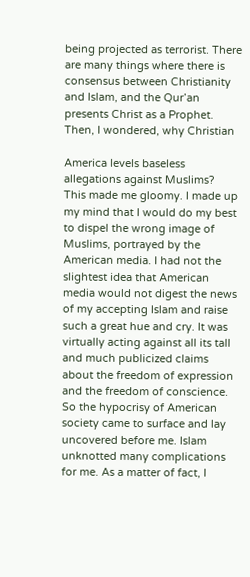being projected as terrorist. There are many things where there is consensus between Christianity and Islam, and the Qur’an presents Christ as a Prophet. Then, I wondered, why Christian

America levels baseless allegations against Muslims?
This made me gloomy. I made up my mind that I would do my best to dispel the wrong image of Muslims, portrayed by the American media. I had not the slightest idea that American media would not digest the news of my accepting Islam and raise such a great hue and cry. It was virtually acting against all its tall and much publicized claims about the freedom of expression and the freedom of conscience. So the hypocrisy of American society came to surface and lay uncovered before me. Islam unknotted many complications for me. As a matter of fact, I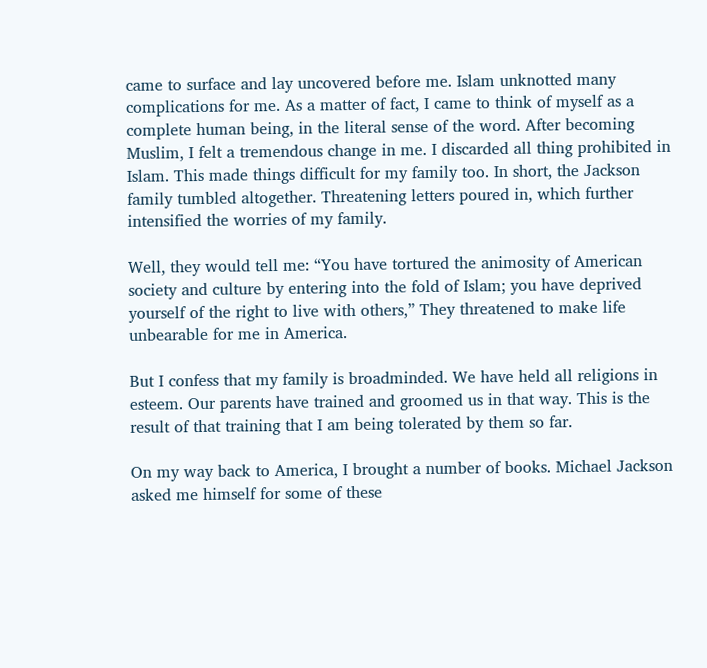came to surface and lay uncovered before me. Islam unknotted many complications for me. As a matter of fact, I came to think of myself as a complete human being, in the literal sense of the word. After becoming Muslim, I felt a tremendous change in me. I discarded all thing prohibited in Islam. This made things difficult for my family too. In short, the Jackson family tumbled altogether. Threatening letters poured in, which further intensified the worries of my family.

Well, they would tell me: “You have tortured the animosity of American society and culture by entering into the fold of Islam; you have deprived yourself of the right to live with others,” They threatened to make life
unbearable for me in America.

But I confess that my family is broadminded. We have held all religions in esteem. Our parents have trained and groomed us in that way. This is the result of that training that I am being tolerated by them so far.

On my way back to America, I brought a number of books. Michael Jackson asked me himself for some of these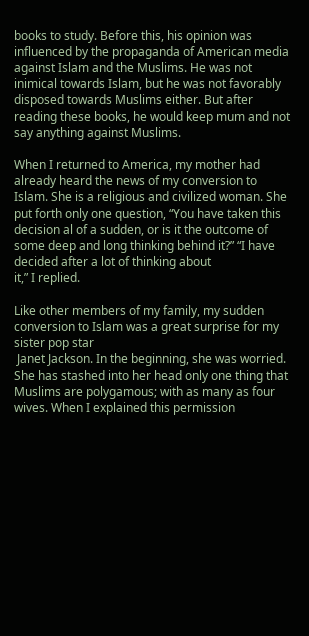books to study. Before this, his opinion was influenced by the propaganda of American media against Islam and the Muslims. He was not inimical towards Islam, but he was not favorably disposed towards Muslims either. But after reading these books, he would keep mum and not say anything against Muslims.

When I returned to America, my mother had already heard the news of my conversion to Islam. She is a religious and civilized woman. She put forth only one question, “You have taken this decision al of a sudden, or is it the outcome of some deep and long thinking behind it?” “I have decided after a lot of thinking about
it,” I replied.

Like other members of my family, my sudden conversion to Islam was a great surprise for my sister pop star
 Janet Jackson. In the beginning, she was worried. She has stashed into her head only one thing that Muslims are polygamous; with as many as four wives. When I explained this permission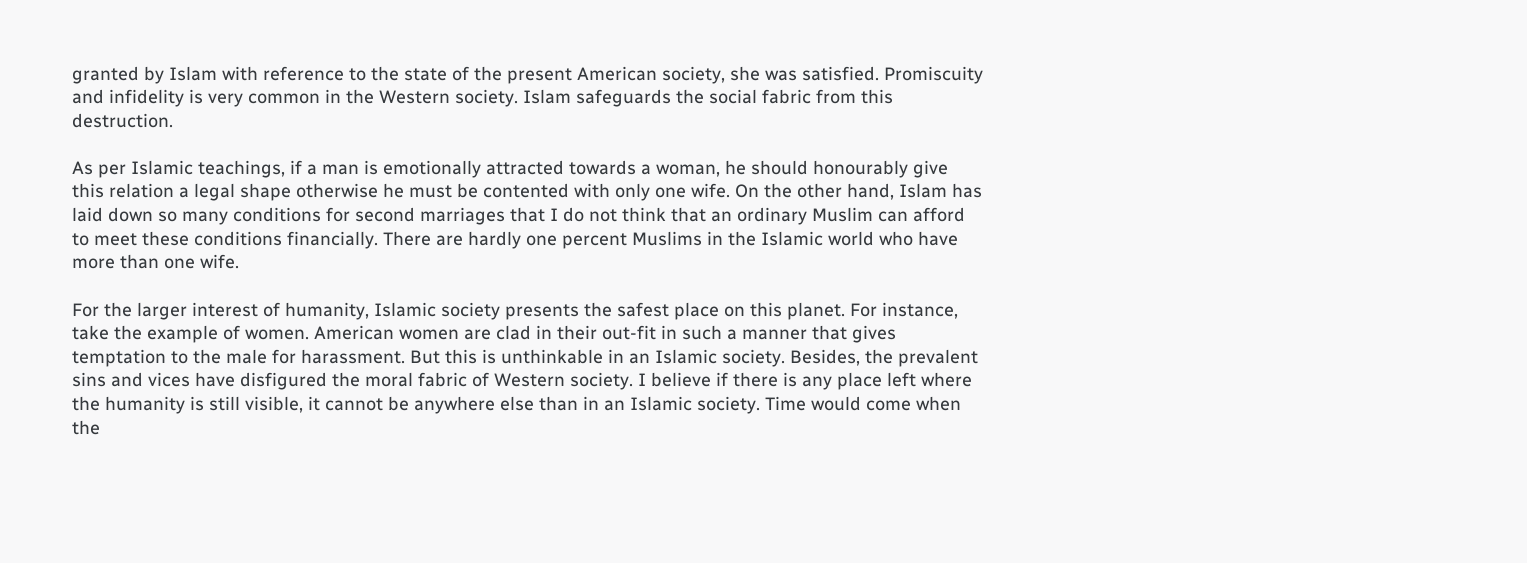granted by Islam with reference to the state of the present American society, she was satisfied. Promiscuity and infidelity is very common in the Western society. Islam safeguards the social fabric from this destruction.

As per Islamic teachings, if a man is emotionally attracted towards a woman, he should honourably give this relation a legal shape otherwise he must be contented with only one wife. On the other hand, Islam has laid down so many conditions for second marriages that I do not think that an ordinary Muslim can afford to meet these conditions financially. There are hardly one percent Muslims in the Islamic world who have more than one wife.

For the larger interest of humanity, Islamic society presents the safest place on this planet. For instance, take the example of women. American women are clad in their out-fit in such a manner that gives temptation to the male for harassment. But this is unthinkable in an Islamic society. Besides, the prevalent sins and vices have disfigured the moral fabric of Western society. I believe if there is any place left where the humanity is still visible, it cannot be anywhere else than in an Islamic society. Time would come when the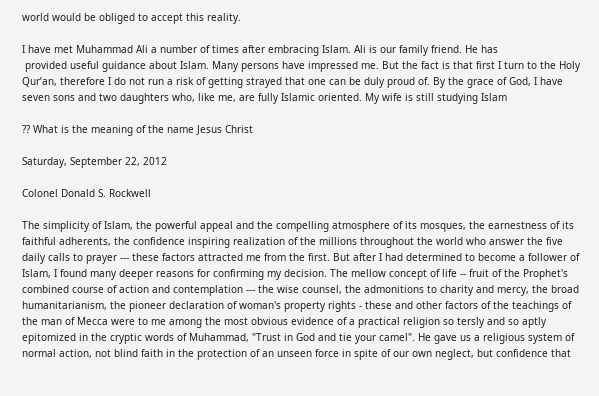world would be obliged to accept this reality.

I have met Muhammad Ali a number of times after embracing Islam. Ali is our family friend. He has
 provided useful guidance about Islam. Many persons have impressed me. But the fact is that first I turn to the Holy Qur’an, therefore I do not run a risk of getting strayed that one can be duly proud of. By the grace of God, I have seven sons and two daughters who, like me, are fully Islamic oriented. My wife is still studying Islam

?? What is the meaning of the name Jesus Christ

Saturday, September 22, 2012

Colonel Donald S. Rockwell

The simplicity of Islam, the powerful appeal and the compelling atmosphere of its mosques, the earnestness of its faithful adherents, the confidence inspiring realization of the millions throughout the world who answer the five daily calls to prayer --- these factors attracted me from the first. But after I had determined to become a follower of Islam, I found many deeper reasons for confirming my decision. The mellow concept of life -- fruit of the Prophet's combined course of action and contemplation --- the wise counsel, the admonitions to charity and mercy, the broad humanitarianism, the pioneer declaration of woman's property rights - these and other factors of the teachings of the man of Mecca were to me among the most obvious evidence of a practical religion so tersly and so aptly epitomized in the cryptic words of Muhammad, "Trust in God and tie your camel". He gave us a religious system of normal action, not blind faith in the protection of an unseen force in spite of our own neglect, but confidence that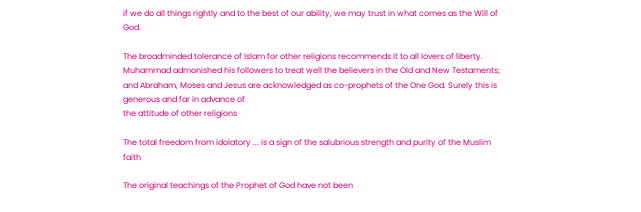if we do all things rightly and to the best of our ability, we may trust in what comes as the Will of God.

The broadminded tolerance of Islam for other religions recommends it to all lovers of liberty. Muhammad admonished his followers to treat well the believers in the Old and New Testaments; and Abraham, Moses and Jesus are acknowledged as co-prophets of the One God. Surely this is generous and far in advance of
the attitude of other religions

The total freedom from idolatory ... is a sign of the salubrious strength and purity of the Muslim faith

The original teachings of the Prophet of God have not been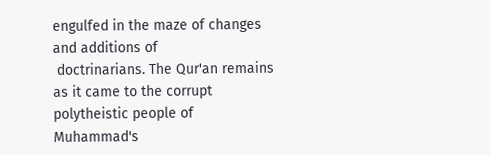engulfed in the maze of changes and additions of
 doctrinarians. The Qur'an remains as it came to the corrupt polytheistic people of Muhammad's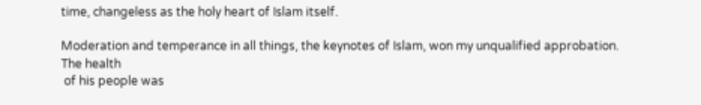time, changeless as the holy heart of Islam itself.

Moderation and temperance in all things, the keynotes of Islam, won my unqualified approbation. The health
 of his people was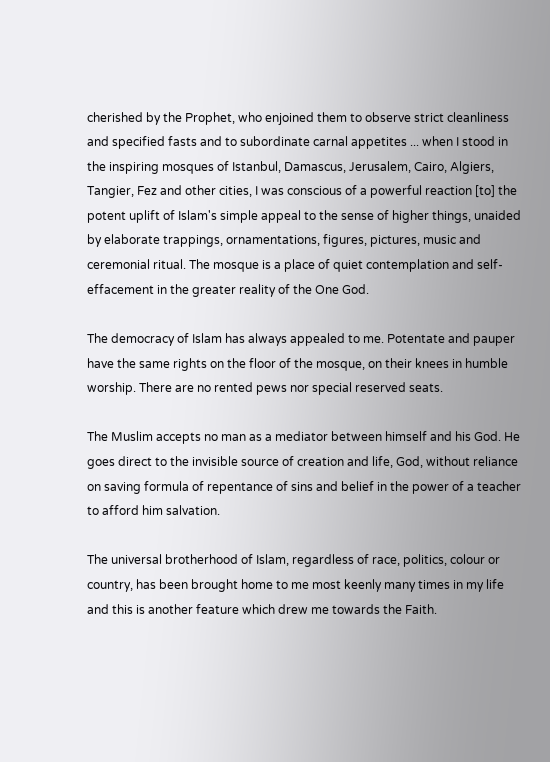cherished by the Prophet, who enjoined them to observe strict cleanliness and specified fasts and to subordinate carnal appetites ... when I stood in the inspiring mosques of Istanbul, Damascus, Jerusalem, Cairo, Algiers, Tangier, Fez and other cities, I was conscious of a powerful reaction [to] the potent uplift of Islam's simple appeal to the sense of higher things, unaided by elaborate trappings, ornamentations, figures, pictures, music and ceremonial ritual. The mosque is a place of quiet contemplation and self-effacement in the greater reality of the One God.

The democracy of Islam has always appealed to me. Potentate and pauper have the same rights on the floor of the mosque, on their knees in humble worship. There are no rented pews nor special reserved seats.

The Muslim accepts no man as a mediator between himself and his God. He goes direct to the invisible source of creation and life, God, without reliance on saving formula of repentance of sins and belief in the power of a teacher to afford him salvation.

The universal brotherhood of Islam, regardless of race, politics, colour or country, has been brought home to me most keenly many times in my life and this is another feature which drew me towards the Faith.